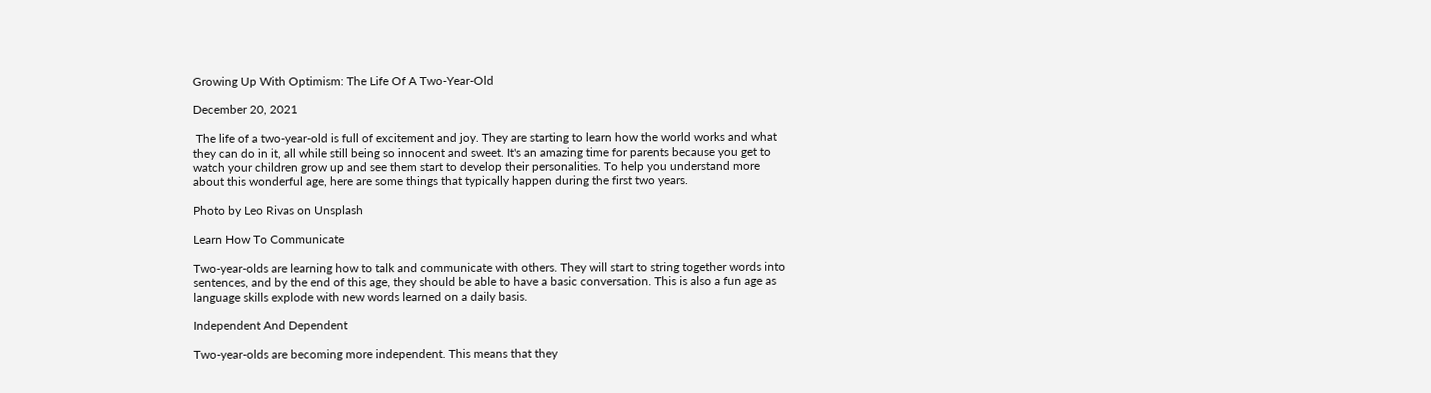Growing Up With Optimism: The Life Of A Two-Year-Old

December 20, 2021

 The life of a two-year-old is full of excitement and joy. They are starting to learn how the world works and what they can do in it, all while still being so innocent and sweet. It's an amazing time for parents because you get to watch your children grow up and see them start to develop their personalities. To help you understand more about this wonderful age, here are some things that typically happen during the first two years.

Photo by Leo Rivas on Unsplash

Learn How To Communicate

Two-year-olds are learning how to talk and communicate with others. They will start to string together words into sentences, and by the end of this age, they should be able to have a basic conversation. This is also a fun age as language skills explode with new words learned on a daily basis.

Independent And Dependent

Two-year-olds are becoming more independent. This means that they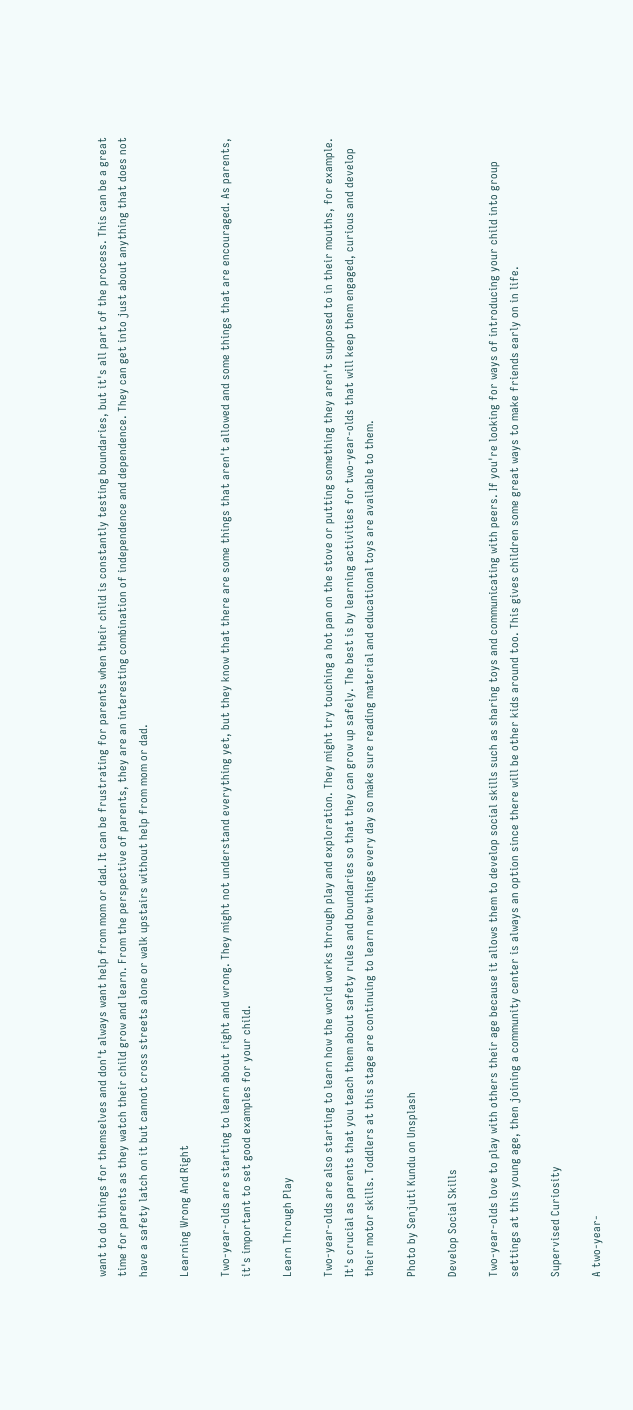want to do things for themselves and don't always want help from mom or dad. It can be frustrating for parents when their child is constantly testing boundaries, but it's all part of the process. This can be a great time for parents as they watch their child grow and learn. From the perspective of parents, they are an interesting combination of independence and dependence. They can get into just about anything that does not have a safety latch on it but cannot cross streets alone or walk upstairs without help from mom or dad.

Learning Wrong And Right

Two-year-olds are starting to learn about right and wrong. They might not understand everything yet, but they know that there are some things that aren't allowed and some things that are encouraged. As parents, it's important to set good examples for your child.

Learn Through Play

Two-year-olds are also starting to learn how the world works through play and exploration. They might try touching a hot pan on the stove or putting something they aren't supposed to in their mouths, for example. It's crucial as parents that you teach them about safety rules and boundaries so that they can grow up safely. The best is by learning activities for two-year-olds that will keep them engaged, curious and develop their motor skills. Toddlers at this stage are continuing to learn new things every day so make sure reading material and educational toys are available to them.

Photo by Senjuti Kundu on Unsplash

Develop Social Skills

Two-year-olds love to play with others their age because it allows them to develop social skills such as sharing toys and communicating with peers. If you're looking for ways of introducing your child into group settings at this young age, then joining a community center is always an option since there will be other kids around too. This gives children some great ways to make friends early on in life.

Supervised Curiosity

A two-year-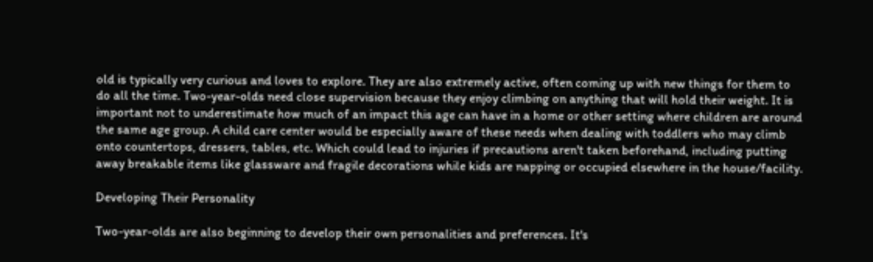old is typically very curious and loves to explore. They are also extremely active, often coming up with new things for them to do all the time. Two-year-olds need close supervision because they enjoy climbing on anything that will hold their weight. It is important not to underestimate how much of an impact this age can have in a home or other setting where children are around the same age group. A child care center would be especially aware of these needs when dealing with toddlers who may climb onto countertops, dressers, tables, etc. Which could lead to injuries if precautions aren't taken beforehand, including putting away breakable items like glassware and fragile decorations while kids are napping or occupied elsewhere in the house/facility.

Developing Their Personality

Two-year-olds are also beginning to develop their own personalities and preferences. It's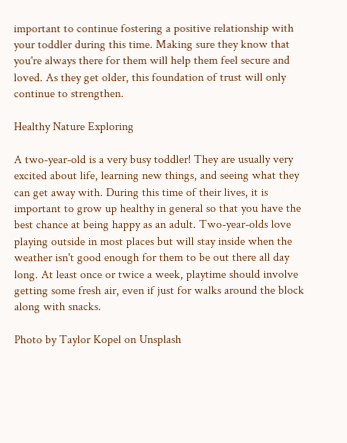important to continue fostering a positive relationship with your toddler during this time. Making sure they know that you're always there for them will help them feel secure and loved. As they get older, this foundation of trust will only continue to strengthen.

Healthy Nature Exploring

A two-year-old is a very busy toddler! They are usually very excited about life, learning new things, and seeing what they can get away with. During this time of their lives, it is important to grow up healthy in general so that you have the best chance at being happy as an adult. Two-year-olds love playing outside in most places but will stay inside when the weather isn't good enough for them to be out there all day long. At least once or twice a week, playtime should involve getting some fresh air, even if just for walks around the block along with snacks.

Photo by Taylor Kopel on Unsplash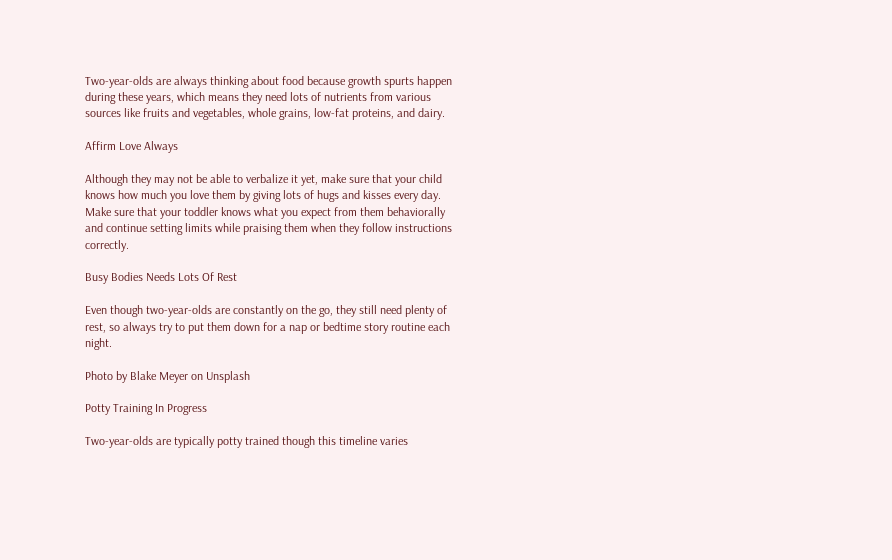Two-year-olds are always thinking about food because growth spurts happen during these years, which means they need lots of nutrients from various sources like fruits and vegetables, whole grains, low-fat proteins, and dairy.

Affirm Love Always

Although they may not be able to verbalize it yet, make sure that your child knows how much you love them by giving lots of hugs and kisses every day. Make sure that your toddler knows what you expect from them behaviorally and continue setting limits while praising them when they follow instructions correctly.

Busy Bodies Needs Lots Of Rest

Even though two-year-olds are constantly on the go, they still need plenty of rest, so always try to put them down for a nap or bedtime story routine each night.

Photo by Blake Meyer on Unsplash

Potty Training In Progress

Two-year-olds are typically potty trained though this timeline varies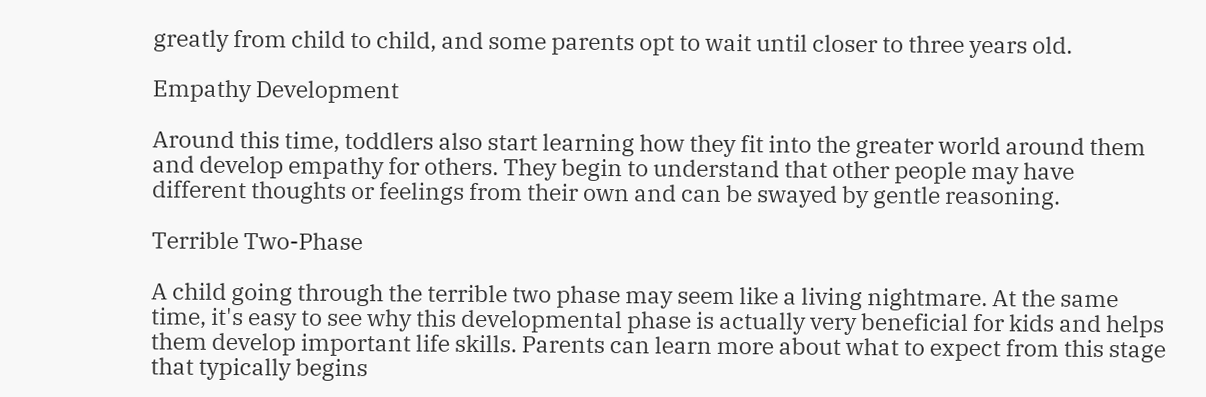greatly from child to child, and some parents opt to wait until closer to three years old.

Empathy Development

Around this time, toddlers also start learning how they fit into the greater world around them and develop empathy for others. They begin to understand that other people may have different thoughts or feelings from their own and can be swayed by gentle reasoning.

Terrible Two-Phase

A child going through the terrible two phase may seem like a living nightmare. At the same time, it's easy to see why this developmental phase is actually very beneficial for kids and helps them develop important life skills. Parents can learn more about what to expect from this stage that typically begins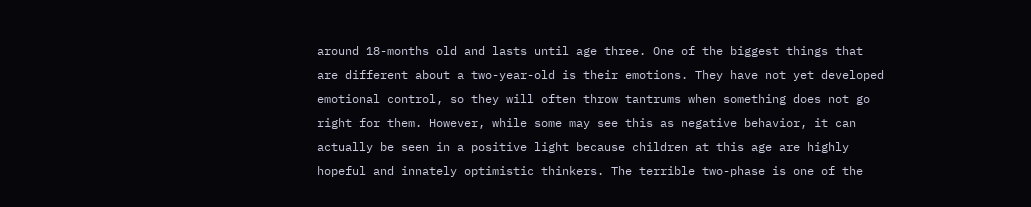around 18-months old and lasts until age three. One of the biggest things that are different about a two-year-old is their emotions. They have not yet developed emotional control, so they will often throw tantrums when something does not go right for them. However, while some may see this as negative behavior, it can actually be seen in a positive light because children at this age are highly hopeful and innately optimistic thinkers. The terrible two-phase is one of the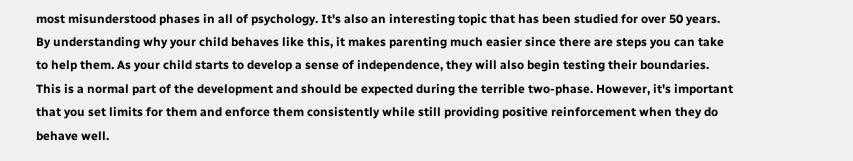most misunderstood phases in all of psychology. It's also an interesting topic that has been studied for over 50 years. By understanding why your child behaves like this, it makes parenting much easier since there are steps you can take to help them. As your child starts to develop a sense of independence, they will also begin testing their boundaries. This is a normal part of the development and should be expected during the terrible two-phase. However, it's important that you set limits for them and enforce them consistently while still providing positive reinforcement when they do behave well.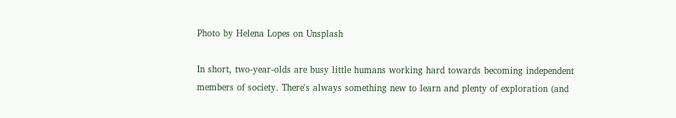Photo by Helena Lopes on Unsplash

In short, two-year-olds are busy little humans working hard towards becoming independent members of society. There's always something new to learn and plenty of exploration (and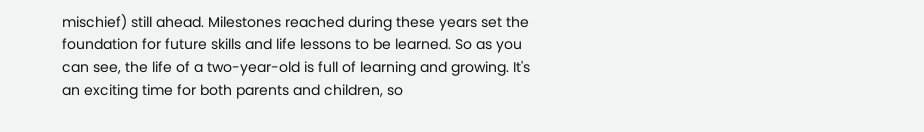mischief) still ahead. Milestones reached during these years set the foundation for future skills and life lessons to be learned. So as you can see, the life of a two-year-old is full of learning and growing. It's an exciting time for both parents and children, so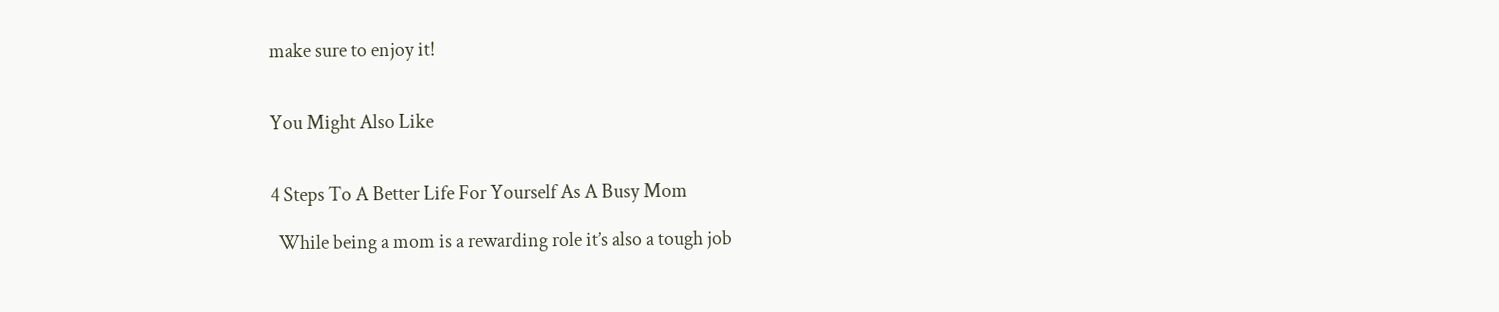make sure to enjoy it!


You Might Also Like


4 Steps To A Better Life For Yourself As A Busy Mom

  While being a mom is a rewarding role it’s also a tough job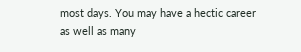most days. You may have a hectic career as well as many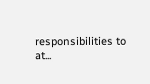responsibilities to at...